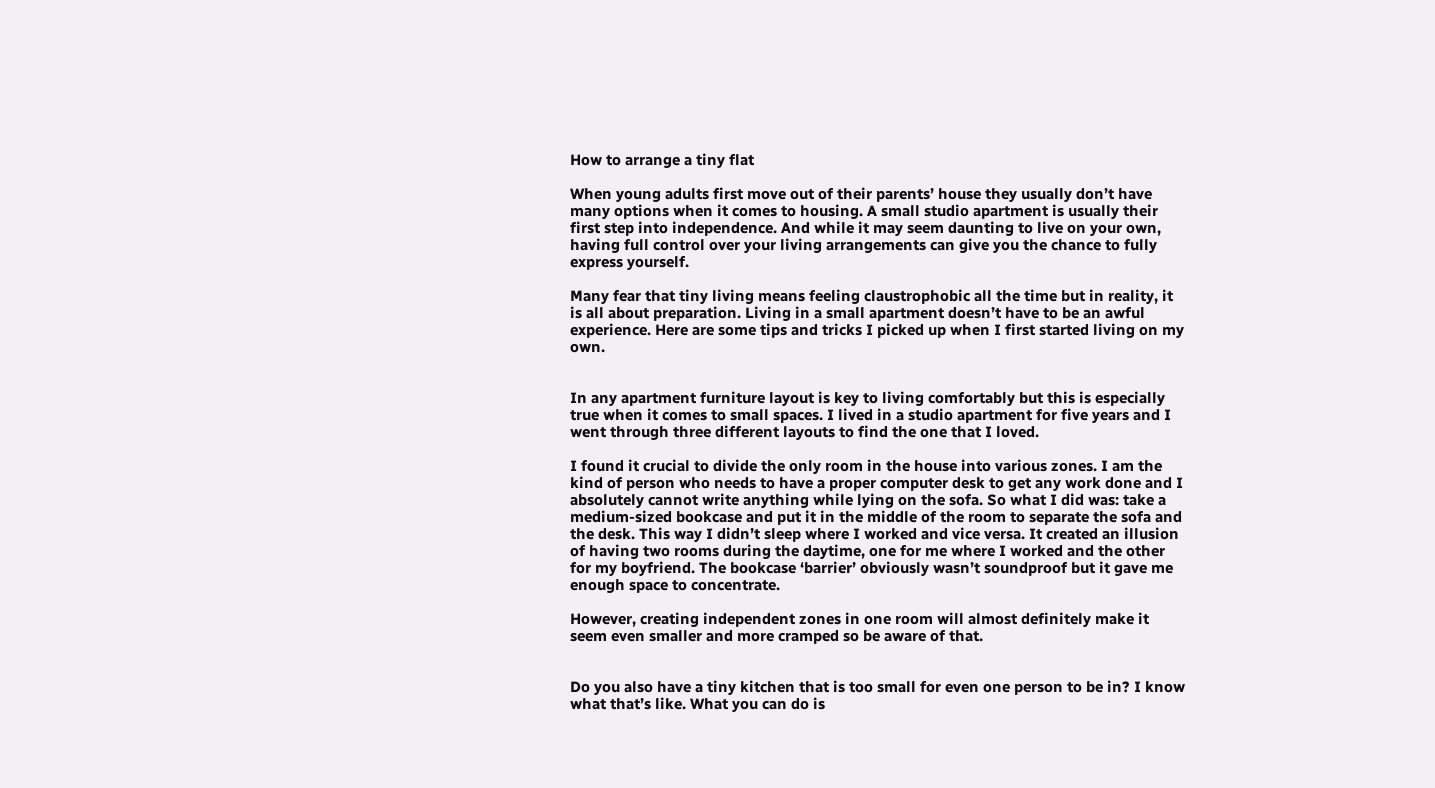How to arrange a tiny flat

When young adults first move out of their parents’ house they usually don’t have many options when it comes to housing. A small studio apartment is usually their first step into independence. And while it may seem daunting to live on your own, having full control over your living arrangements can give you the chance to fully express yourself.

Many fear that tiny living means feeling claustrophobic all the time but in reality, it is all about preparation. Living in a small apartment doesn’t have to be an awful experience. Here are some tips and tricks I picked up when I first started living on my own.


In any apartment furniture layout is key to living comfortably but this is especially true when it comes to small spaces. I lived in a studio apartment for five years and I went through three different layouts to find the one that I loved.

I found it crucial to divide the only room in the house into various zones. I am the kind of person who needs to have a proper computer desk to get any work done and I absolutely cannot write anything while lying on the sofa. So what I did was: take a medium-sized bookcase and put it in the middle of the room to separate the sofa and the desk. This way I didn’t sleep where I worked and vice versa. It created an illusion of having two rooms during the daytime, one for me where I worked and the other for my boyfriend. The bookcase ‘barrier’ obviously wasn’t soundproof but it gave me enough space to concentrate.

However, creating independent zones in one room will almost definitely make it seem even smaller and more cramped so be aware of that.


Do you also have a tiny kitchen that is too small for even one person to be in? I know what that’s like. What you can do is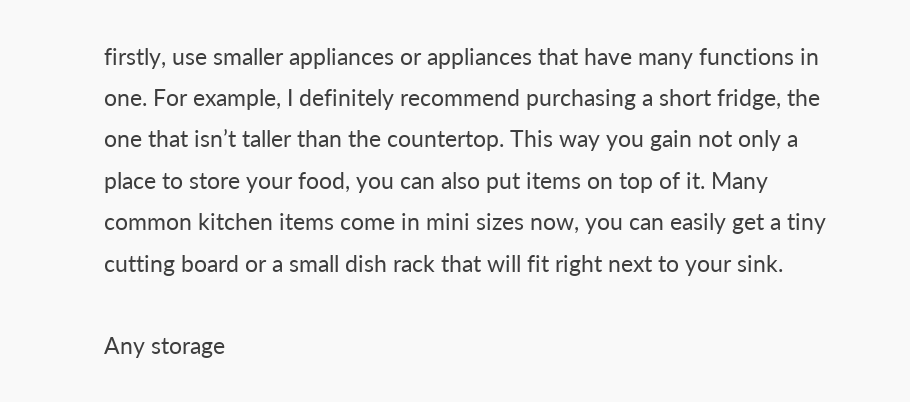firstly, use smaller appliances or appliances that have many functions in one. For example, I definitely recommend purchasing a short fridge, the one that isn’t taller than the countertop. This way you gain not only a place to store your food, you can also put items on top of it. Many common kitchen items come in mini sizes now, you can easily get a tiny cutting board or a small dish rack that will fit right next to your sink.

Any storage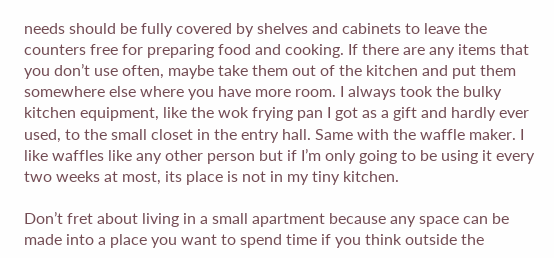needs should be fully covered by shelves and cabinets to leave the counters free for preparing food and cooking. If there are any items that you don’t use often, maybe take them out of the kitchen and put them somewhere else where you have more room. I always took the bulky kitchen equipment, like the wok frying pan I got as a gift and hardly ever used, to the small closet in the entry hall. Same with the waffle maker. I like waffles like any other person but if I’m only going to be using it every two weeks at most, its place is not in my tiny kitchen.

Don’t fret about living in a small apartment because any space can be made into a place you want to spend time if you think outside the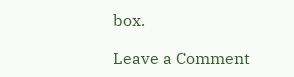box.

Leave a Comment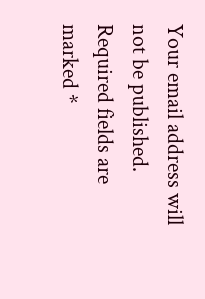Your email address will not be published. Required fields are marked *